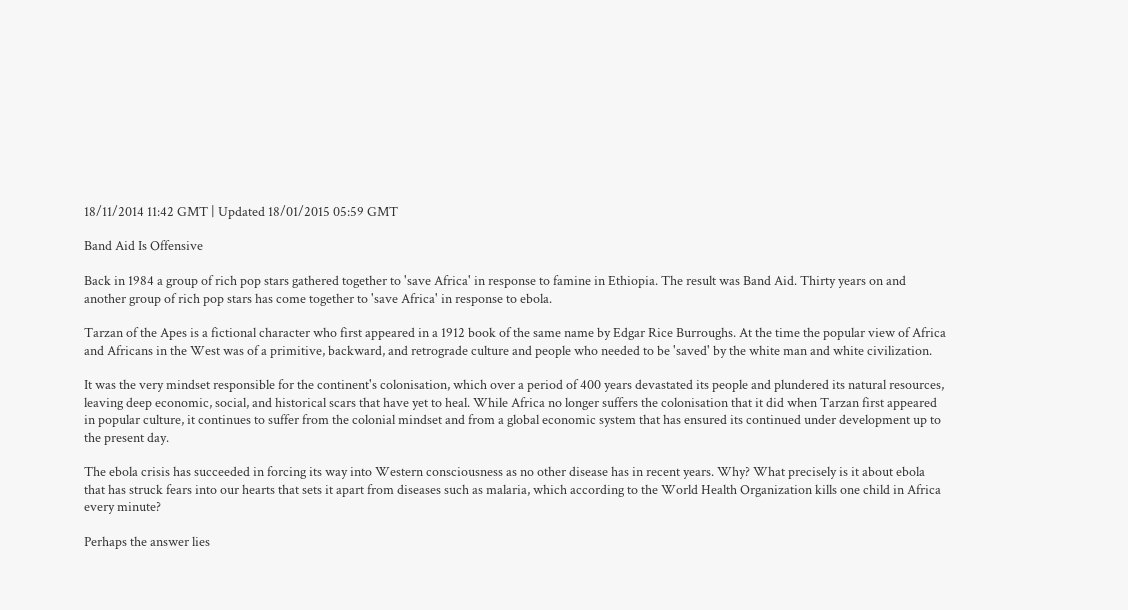18/11/2014 11:42 GMT | Updated 18/01/2015 05:59 GMT

Band Aid Is Offensive

Back in 1984 a group of rich pop stars gathered together to 'save Africa' in response to famine in Ethiopia. The result was Band Aid. Thirty years on and another group of rich pop stars has come together to 'save Africa' in response to ebola.

Tarzan of the Apes is a fictional character who first appeared in a 1912 book of the same name by Edgar Rice Burroughs. At the time the popular view of Africa and Africans in the West was of a primitive, backward, and retrograde culture and people who needed to be 'saved' by the white man and white civilization.

It was the very mindset responsible for the continent's colonisation, which over a period of 400 years devastated its people and plundered its natural resources, leaving deep economic, social, and historical scars that have yet to heal. While Africa no longer suffers the colonisation that it did when Tarzan first appeared in popular culture, it continues to suffer from the colonial mindset and from a global economic system that has ensured its continued under development up to the present day.

The ebola crisis has succeeded in forcing its way into Western consciousness as no other disease has in recent years. Why? What precisely is it about ebola that has struck fears into our hearts that sets it apart from diseases such as malaria, which according to the World Health Organization kills one child in Africa every minute?

Perhaps the answer lies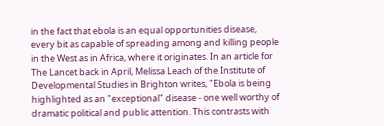in the fact that ebola is an equal opportunities disease, every bit as capable of spreading among and killing people in the West as in Africa, where it originates. In an article for The Lancet back in April, Melissa Leach of the Institute of Developmental Studies in Brighton writes, "Ebola is being highlighted as an "exceptional" disease - one well worthy of dramatic political and public attention. This contrasts with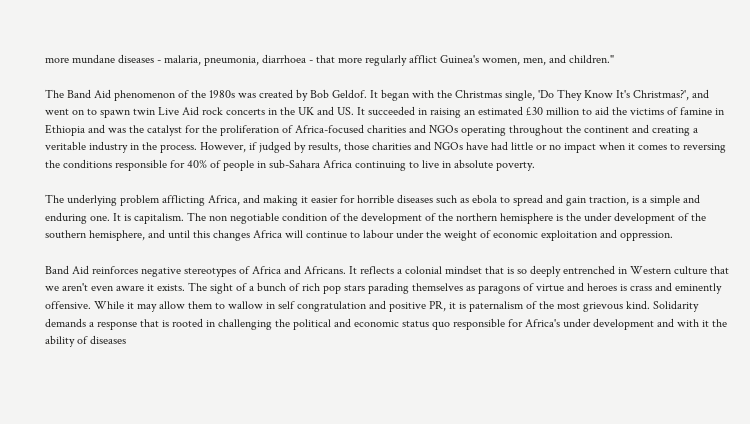more mundane diseases - malaria, pneumonia, diarrhoea - that more regularly afflict Guinea's women, men, and children."

The Band Aid phenomenon of the 1980s was created by Bob Geldof. It began with the Christmas single, 'Do They Know It's Christmas?', and went on to spawn twin Live Aid rock concerts in the UK and US. It succeeded in raising an estimated £30 million to aid the victims of famine in Ethiopia and was the catalyst for the proliferation of Africa-focused charities and NGOs operating throughout the continent and creating a veritable industry in the process. However, if judged by results, those charities and NGOs have had little or no impact when it comes to reversing the conditions responsible for 40% of people in sub-Sahara Africa continuing to live in absolute poverty.

The underlying problem afflicting Africa, and making it easier for horrible diseases such as ebola to spread and gain traction, is a simple and enduring one. It is capitalism. The non negotiable condition of the development of the northern hemisphere is the under development of the southern hemisphere, and until this changes Africa will continue to labour under the weight of economic exploitation and oppression.

Band Aid reinforces negative stereotypes of Africa and Africans. It reflects a colonial mindset that is so deeply entrenched in Western culture that we aren't even aware it exists. The sight of a bunch of rich pop stars parading themselves as paragons of virtue and heroes is crass and eminently offensive. While it may allow them to wallow in self congratulation and positive PR, it is paternalism of the most grievous kind. Solidarity demands a response that is rooted in challenging the political and economic status quo responsible for Africa's under development and with it the ability of diseases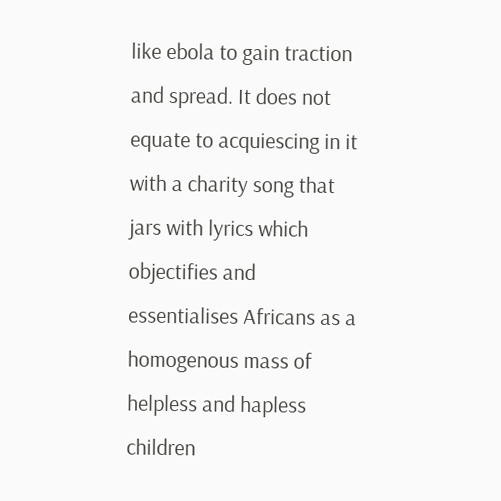like ebola to gain traction and spread. It does not equate to acquiescing in it with a charity song that jars with lyrics which objectifies and essentialises Africans as a homogenous mass of helpless and hapless children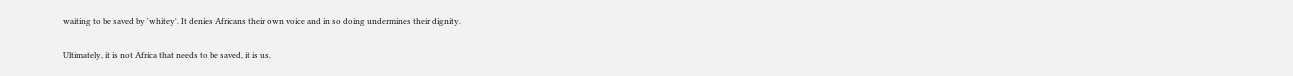waiting to be saved by 'whitey'. It denies Africans their own voice and in so doing undermines their dignity.

Ultimately, it is not Africa that needs to be saved, it is us.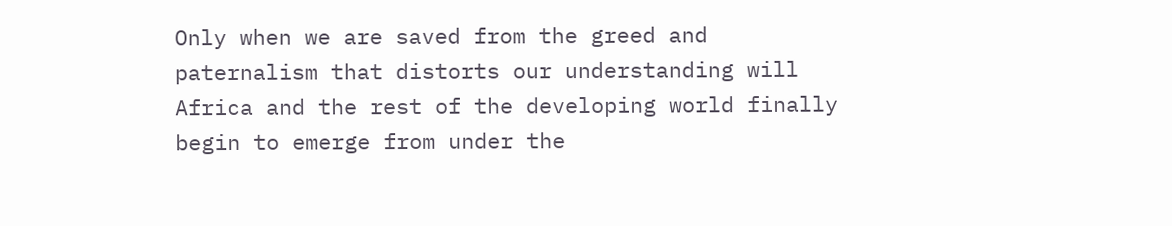Only when we are saved from the greed and paternalism that distorts our understanding will Africa and the rest of the developing world finally begin to emerge from under the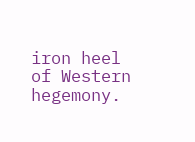iron heel of Western hegemony.